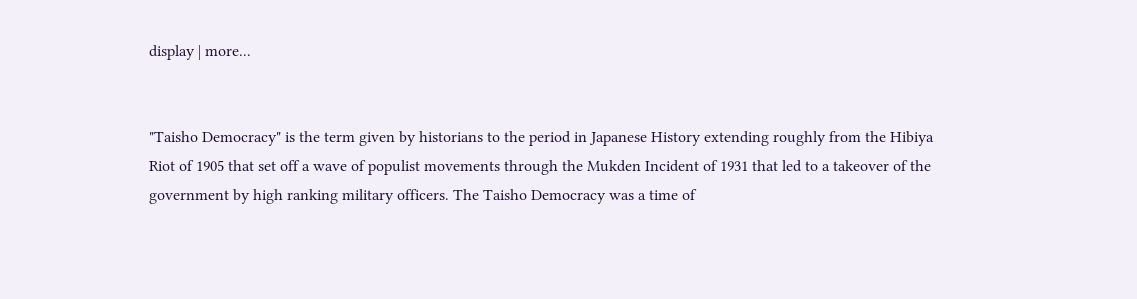display | more...


"Taisho Democracy" is the term given by historians to the period in Japanese History extending roughly from the Hibiya Riot of 1905 that set off a wave of populist movements through the Mukden Incident of 1931 that led to a takeover of the government by high ranking military officers. The Taisho Democracy was a time of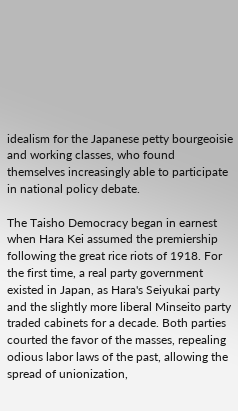idealism for the Japanese petty bourgeoisie and working classes, who found themselves increasingly able to participate in national policy debate.

The Taisho Democracy began in earnest when Hara Kei assumed the premiership following the great rice riots of 1918. For the first time, a real party government existed in Japan, as Hara's Seiyukai party and the slightly more liberal Minseito party traded cabinets for a decade. Both parties courted the favor of the masses, repealing odious labor laws of the past, allowing the spread of unionization,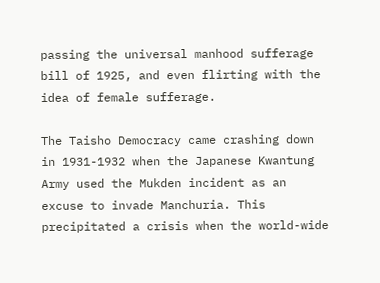passing the universal manhood sufferage bill of 1925, and even flirting with the idea of female sufferage.

The Taisho Democracy came crashing down in 1931-1932 when the Japanese Kwantung Army used the Mukden incident as an excuse to invade Manchuria. This precipitated a crisis when the world-wide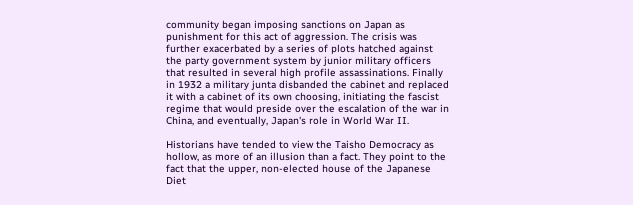community began imposing sanctions on Japan as punishment for this act of aggression. The crisis was further exacerbated by a series of plots hatched against the party government system by junior military officers that resulted in several high profile assassinations. Finally in 1932 a military junta disbanded the cabinet and replaced it with a cabinet of its own choosing, initiating the fascist regime that would preside over the escalation of the war in China, and eventually, Japan's role in World War II.

Historians have tended to view the Taisho Democracy as hollow, as more of an illusion than a fact. They point to the fact that the upper, non-elected house of the Japanese Diet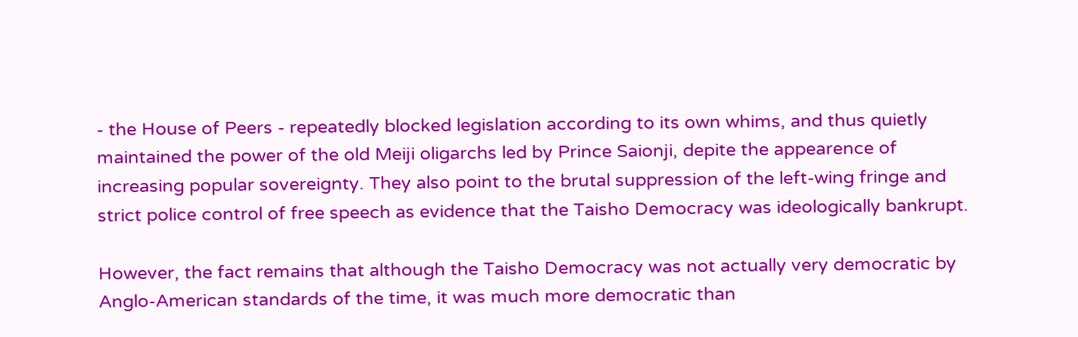- the House of Peers - repeatedly blocked legislation according to its own whims, and thus quietly maintained the power of the old Meiji oligarchs led by Prince Saionji, depite the appearence of increasing popular sovereignty. They also point to the brutal suppression of the left-wing fringe and strict police control of free speech as evidence that the Taisho Democracy was ideologically bankrupt.

However, the fact remains that although the Taisho Democracy was not actually very democratic by Anglo-American standards of the time, it was much more democratic than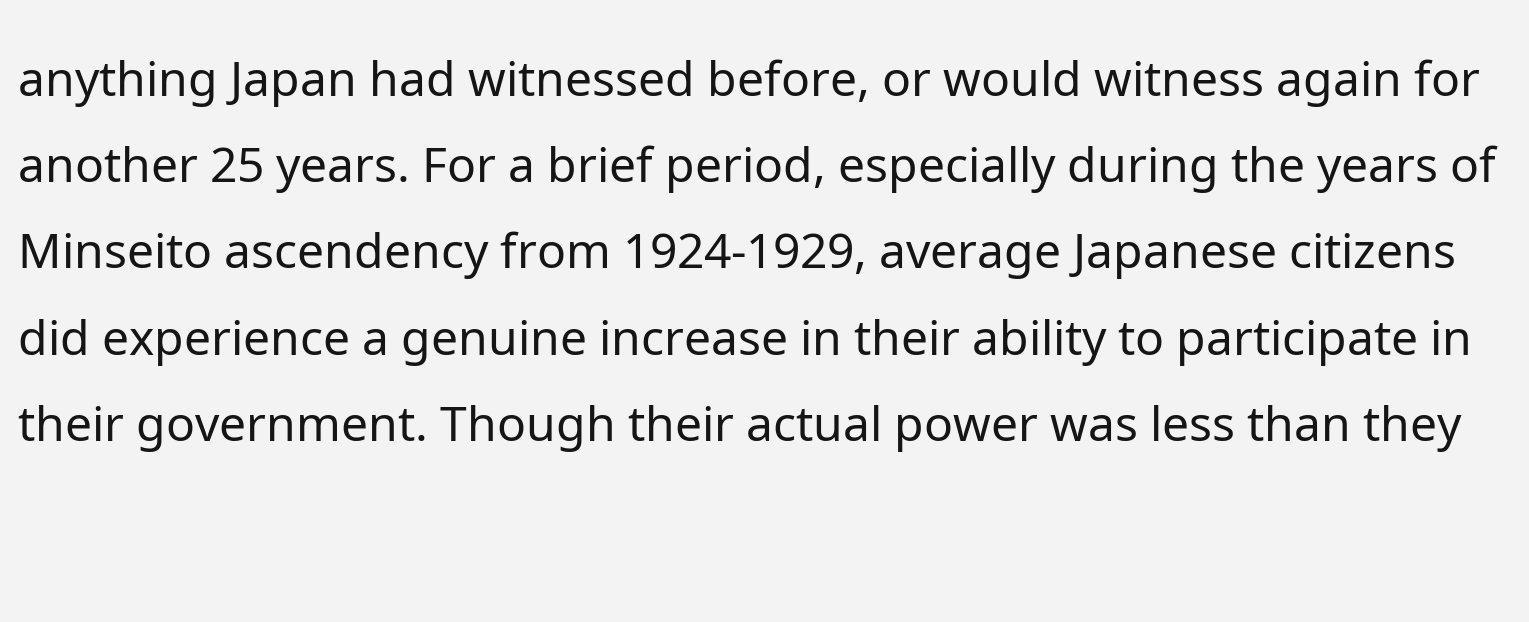anything Japan had witnessed before, or would witness again for another 25 years. For a brief period, especially during the years of Minseito ascendency from 1924-1929, average Japanese citizens did experience a genuine increase in their ability to participate in their government. Though their actual power was less than they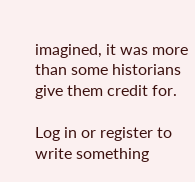imagined, it was more than some historians give them credit for.

Log in or register to write something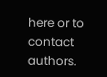here or to contact authors.